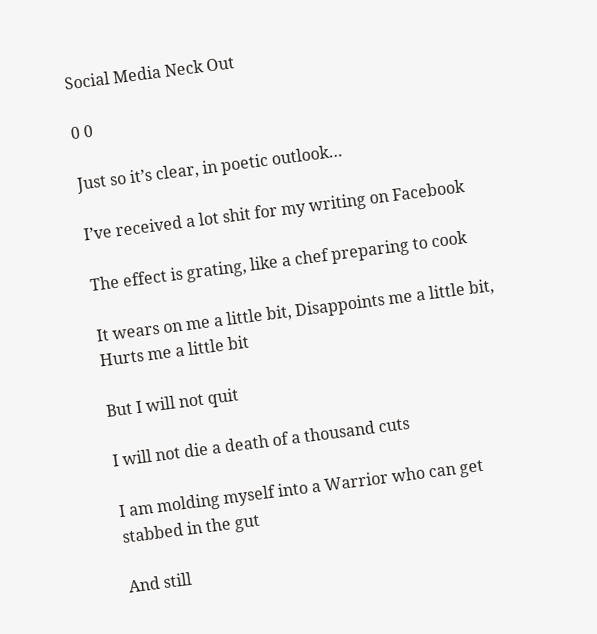Social Media Neck Out

0 0

Just so it’s clear, in poetic outlook…

I’ve received a lot shit for my writing on Facebook

The effect is grating, like a chef preparing to cook

It wears on me a little bit, Disappoints me a little bit, Hurts me a little bit

But I will not quit

I will not die a death of a thousand cuts

I am molding myself into a Warrior who can get stabbed in the gut

And still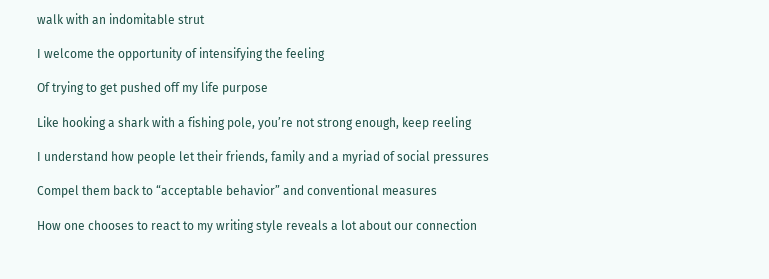walk with an indomitable strut

I welcome the opportunity of intensifying the feeling

Of trying to get pushed off my life purpose

Like hooking a shark with a fishing pole, you’re not strong enough, keep reeling

I understand how people let their friends, family and a myriad of social pressures

Compel them back to “acceptable behavior” and conventional measures

How one chooses to react to my writing style reveals a lot about our connection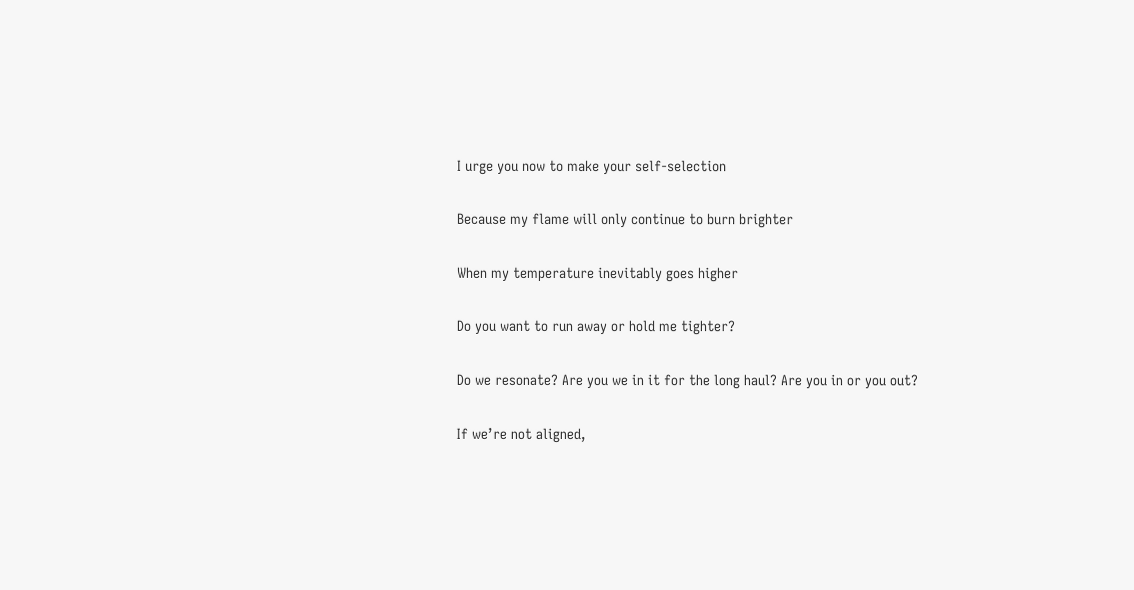I urge you now to make your self-selection

Because my flame will only continue to burn brighter

When my temperature inevitably goes higher

Do you want to run away or hold me tighter?

Do we resonate? Are you we in it for the long haul? Are you in or you out?

If we’re not aligned,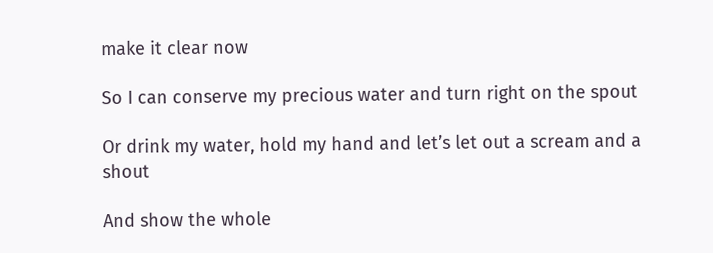make it clear now

So I can conserve my precious water and turn right on the spout

Or drink my water, hold my hand and let’s let out a scream and a shout

And show the whole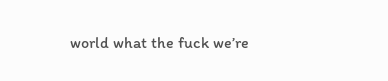world what the fuck we’re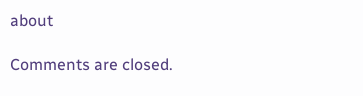about

Comments are closed.